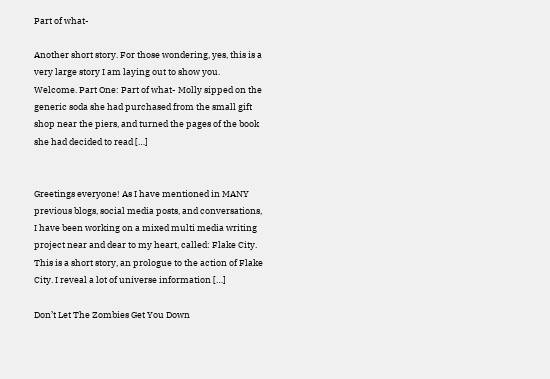Part of what-

Another short story. For those wondering, yes, this is a very large story I am laying out to show you. Welcome. Part One: Part of what- Molly sipped on the generic soda she had purchased from the small gift shop near the piers, and turned the pages of the book she had decided to read […]


Greetings everyone! As I have mentioned in MANY previous blogs, social media posts, and conversations, I have been working on a mixed multi media writing project near and dear to my heart, called: Flake City. This is a short story, an prologue to the action of Flake City. I reveal a lot of universe information […]

Don’t Let The Zombies Get You Down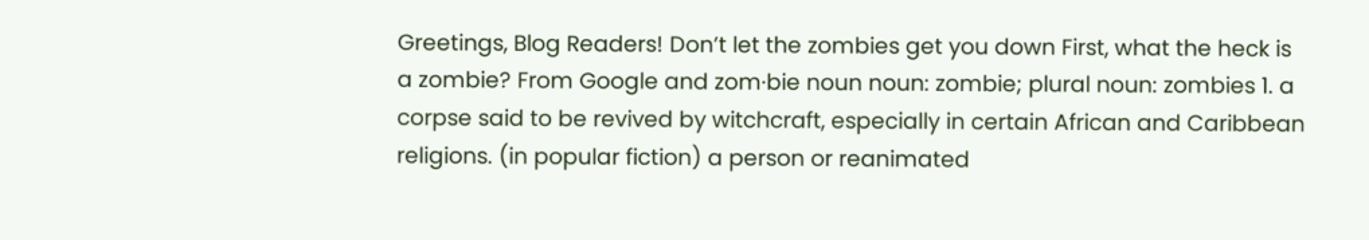Greetings, Blog Readers! Don’t let the zombies get you down First, what the heck is a zombie? From Google and zom·bie noun noun: zombie; plural noun: zombies 1. a corpse said to be revived by witchcraft, especially in certain African and Caribbean religions. (in popular fiction) a person or reanimated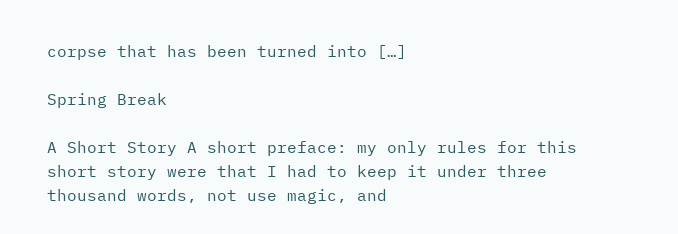corpse that has been turned into […]

Spring Break

A Short Story A short preface: my only rules for this short story were that I had to keep it under three thousand words, not use magic, and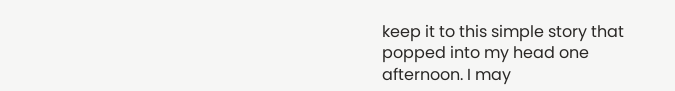keep it to this simple story that popped into my head one afternoon. I may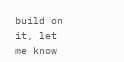build on it, let me know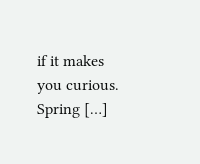if it makes you curious. Spring […]